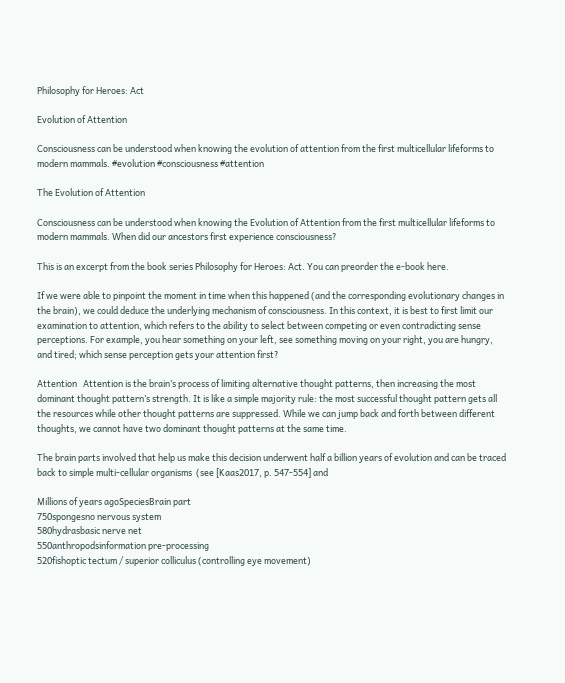Philosophy for Heroes: Act

Evolution of Attention

Consciousness can be understood when knowing the evolution of attention from the first multicellular lifeforms to modern mammals. #evolution #consciousness #attention

The Evolution of Attention

Consciousness can be understood when knowing the Evolution of Attention from the first multicellular lifeforms to modern mammals. When did our ancestors first experience consciousness?

This is an excerpt from the book series Philosophy for Heroes: Act. You can preorder the e-book here.

If we were able to pinpoint the moment in time when this happened (and the corresponding evolutionary changes in the brain), we could deduce the underlying mechanism of consciousness. In this context, it is best to first limit our examination to attention, which refers to the ability to select between competing or even contradicting sense perceptions. For example, you hear something on your left, see something moving on your right, you are hungry, and tired; which sense perception gets your attention first?

Attention   Attention is the brain’s process of limiting alternative thought patterns, then increasing the most dominant thought pattern’s strength. It is like a simple majority rule: the most successful thought pattern gets all the resources while other thought patterns are suppressed. While we can jump back and forth between different thoughts, we cannot have two dominant thought patterns at the same time.

The brain parts involved that help us make this decision underwent half a billion years of evolution and can be traced back to simple multi-cellular organisms  (see [Kaas2017, p. 547-554] and

Millions of years agoSpeciesBrain part
750spongesno nervous system
580hydrasbasic nerve net
550anthropodsinformation pre-processing
520fishoptic tectum / superior colliculus (controlling eye movement)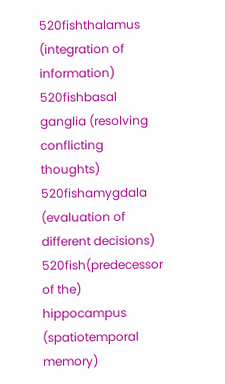520fishthalamus (integration of information)
520fishbasal ganglia (resolving conflicting thoughts)
520fishamygdala (evaluation of different decisions)
520fish(predecessor of the) hippocampus (spatiotemporal memory)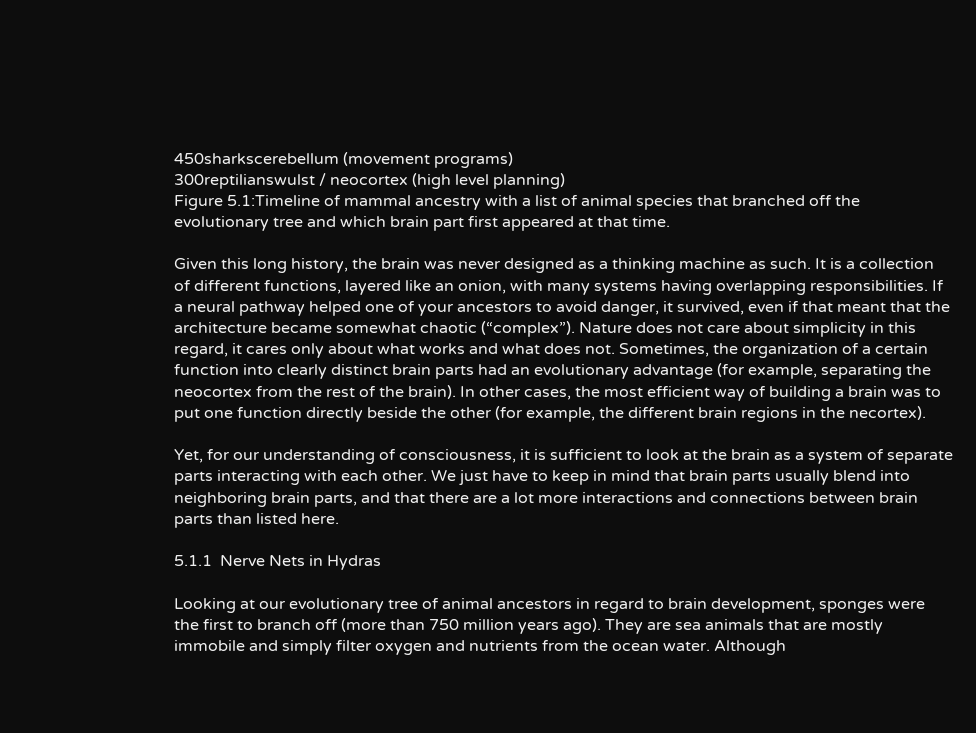450sharkscerebellum (movement programs)
300reptilianswulst / neocortex (high level planning)
Figure 5.1:Timeline of mammal ancestry with a list of animal species that branched off the evolutionary tree and which brain part first appeared at that time.

Given this long history, the brain was never designed as a thinking machine as such. It is a collection of different functions, layered like an onion, with many systems having overlapping responsibilities. If a neural pathway helped one of your ancestors to avoid danger, it survived, even if that meant that the architecture became somewhat chaotic (“complex”). Nature does not care about simplicity in this regard, it cares only about what works and what does not. Sometimes, the organization of a certain function into clearly distinct brain parts had an evolutionary advantage (for example, separating the neocortex from the rest of the brain). In other cases, the most efficient way of building a brain was to put one function directly beside the other (for example, the different brain regions in the necortex).

Yet, for our understanding of consciousness, it is sufficient to look at the brain as a system of separate parts interacting with each other. We just have to keep in mind that brain parts usually blend into neighboring brain parts, and that there are a lot more interactions and connections between brain parts than listed here.

5.1.1  Nerve Nets in Hydras

Looking at our evolutionary tree of animal ancestors in regard to brain development, sponges were the first to branch off (more than 750 million years ago). They are sea animals that are mostly immobile and simply filter oxygen and nutrients from the ocean water. Although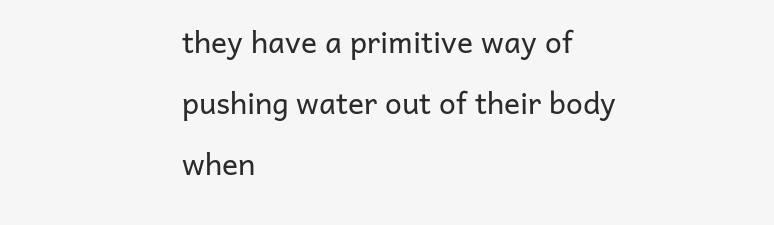they have a primitive way of pushing water out of their body when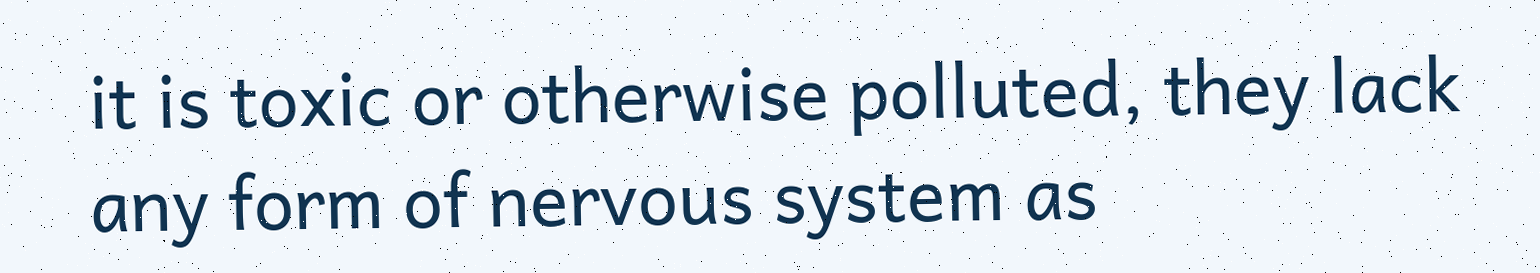it is toxic or otherwise polluted, they lack any form of nervous system as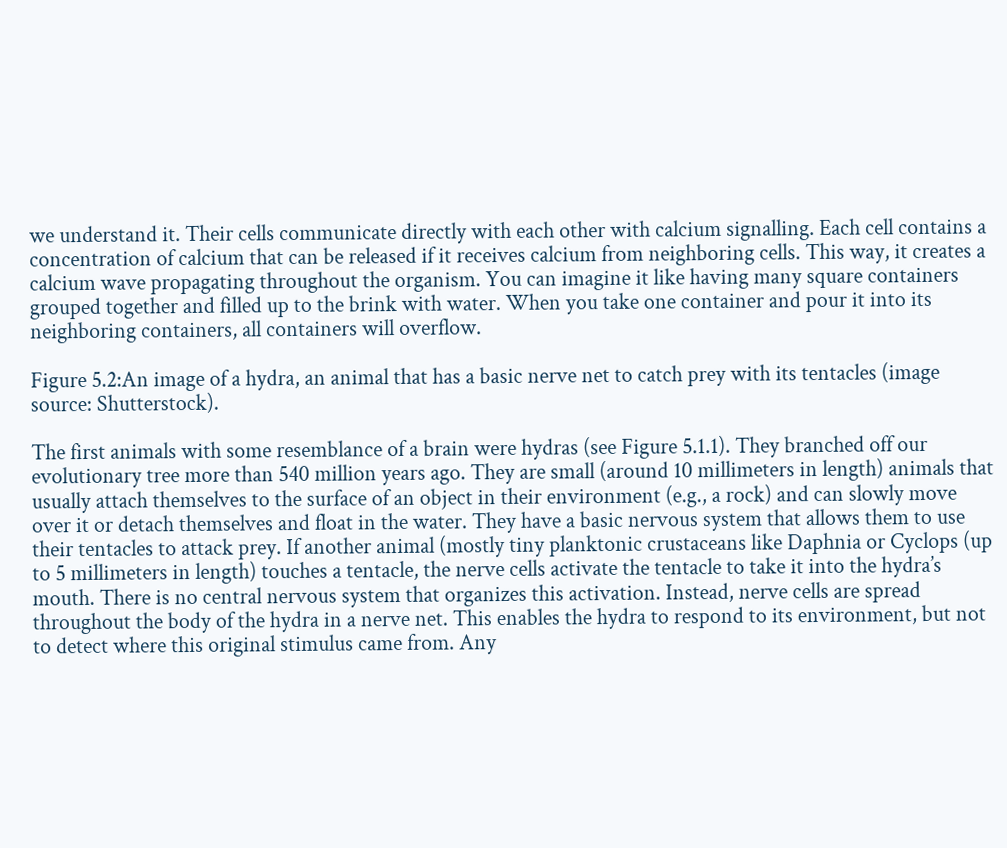we understand it. Their cells communicate directly with each other with calcium signalling. Each cell contains a concentration of calcium that can be released if it receives calcium from neighboring cells. This way, it creates a calcium wave propagating throughout the organism. You can imagine it like having many square containers grouped together and filled up to the brink with water. When you take one container and pour it into its neighboring containers, all containers will overflow.

Figure 5.2:An image of a hydra, an animal that has a basic nerve net to catch prey with its tentacles (image source: Shutterstock).

The first animals with some resemblance of a brain were hydras (see Figure 5.1.1). They branched off our evolutionary tree more than 540 million years ago. They are small (around 10 millimeters in length) animals that usually attach themselves to the surface of an object in their environment (e.g., a rock) and can slowly move over it or detach themselves and float in the water. They have a basic nervous system that allows them to use their tentacles to attack prey. If another animal (mostly tiny planktonic crustaceans like Daphnia or Cyclops (up to 5 millimeters in length) touches a tentacle, the nerve cells activate the tentacle to take it into the hydra’s mouth. There is no central nervous system that organizes this activation. Instead, nerve cells are spread throughout the body of the hydra in a nerve net. This enables the hydra to respond to its environment, but not to detect where this original stimulus came from. Any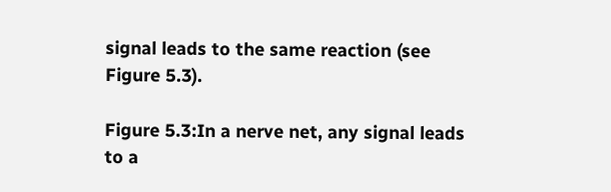signal leads to the same reaction (see Figure 5.3).

Figure 5.3:In a nerve net, any signal leads to a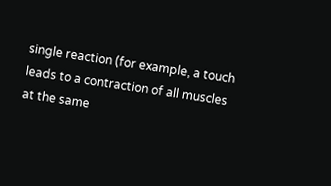single reaction (for example, a touch leads to a contraction of all muscles at the same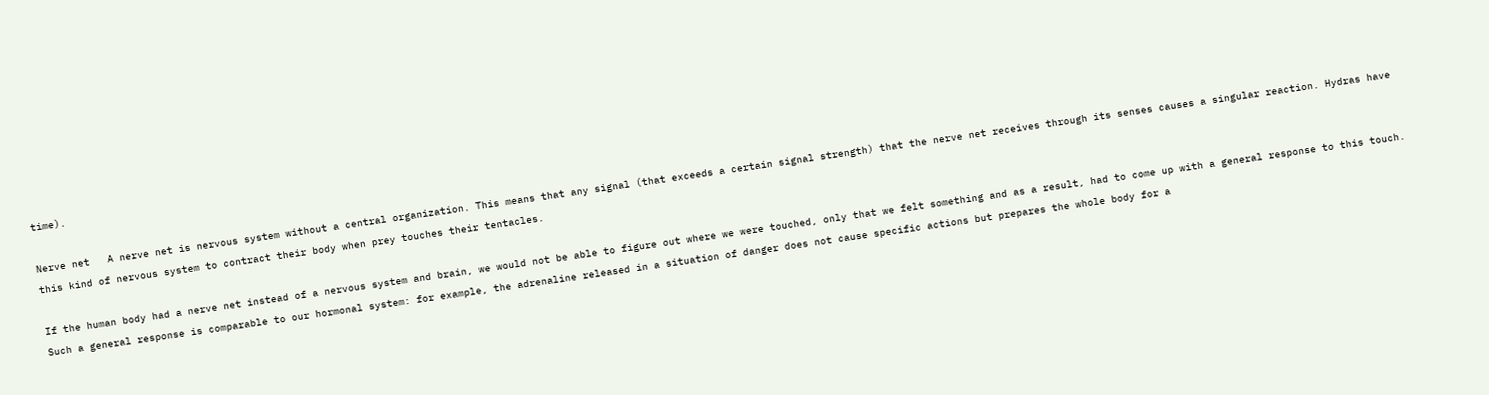time).

Nerve net   A nerve net is nervous system without a central organization. This means that any signal (that exceeds a certain signal strength) that the nerve net receives through its senses causes a singular reaction. Hydras have this kind of nervous system to contract their body when prey touches their tentacles.

If the human body had a nerve net instead of a nervous system and brain, we would not be able to figure out where we were touched, only that we felt something and as a result, had to come up with a general response to this touch. Such a general response is comparable to our hormonal system: for example, the adrenaline released in a situation of danger does not cause specific actions but prepares the whole body for a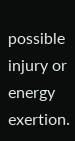possible injury or energy exertion.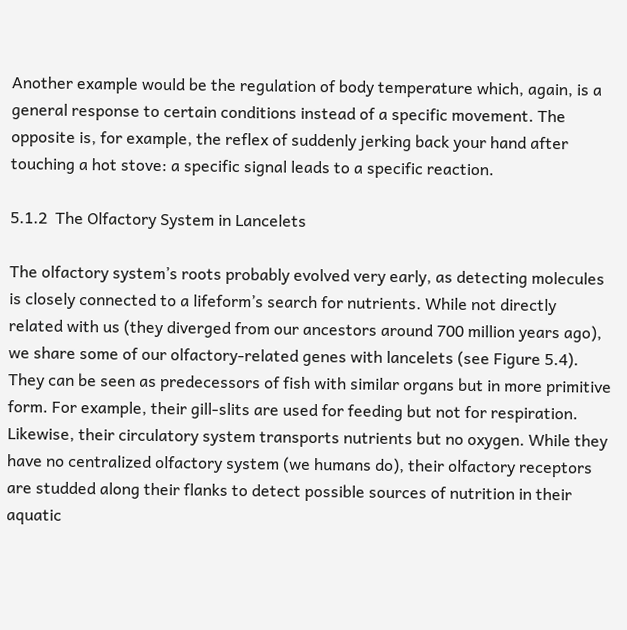Another example would be the regulation of body temperature which, again, is a general response to certain conditions instead of a specific movement. The opposite is, for example, the reflex of suddenly jerking back your hand after touching a hot stove: a specific signal leads to a specific reaction.

5.1.2  The Olfactory System in Lancelets

The olfactory system’s roots probably evolved very early, as detecting molecules is closely connected to a lifeform’s search for nutrients. While not directly related with us (they diverged from our ancestors around 700 million years ago), we share some of our olfactory-related genes with lancelets (see Figure 5.4). They can be seen as predecessors of fish with similar organs but in more primitive form. For example, their gill-slits are used for feeding but not for respiration. Likewise, their circulatory system transports nutrients but no oxygen. While they have no centralized olfactory system (we humans do), their olfactory receptors are studded along their flanks to detect possible sources of nutrition in their aquatic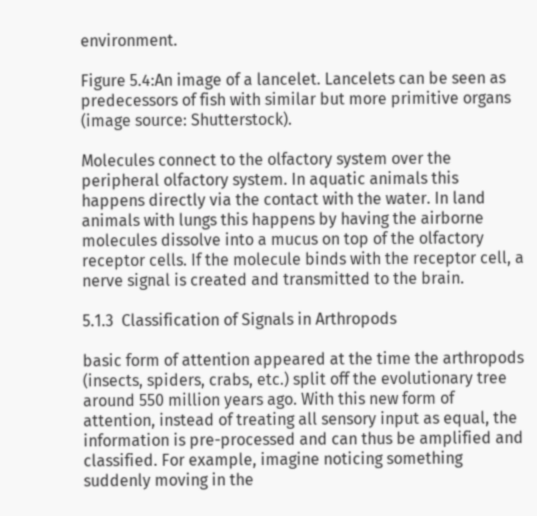environment.

Figure 5.4:An image of a lancelet. Lancelets can be seen as predecessors of fish with similar but more primitive organs (image source: Shutterstock).

Molecules connect to the olfactory system over the peripheral olfactory system. In aquatic animals this happens directly via the contact with the water. In land animals with lungs this happens by having the airborne molecules dissolve into a mucus on top of the olfactory receptor cells. If the molecule binds with the receptor cell, a nerve signal is created and transmitted to the brain.

5.1.3  Classification of Signals in Arthropods

basic form of attention appeared at the time the arthropods (insects, spiders, crabs, etc.) split off the evolutionary tree around 550 million years ago. With this new form of attention, instead of treating all sensory input as equal, the information is pre-processed and can thus be amplified and classified. For example, imagine noticing something suddenly moving in the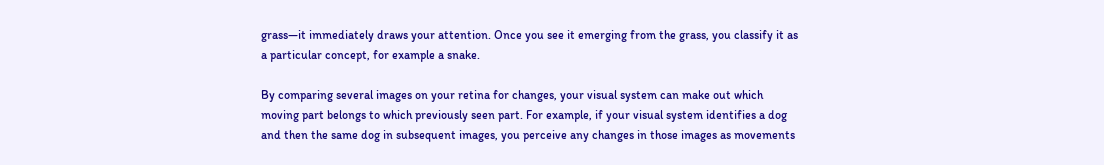grass—it immediately draws your attention. Once you see it emerging from the grass, you classify it as a particular concept, for example a snake.

By comparing several images on your retina for changes, your visual system can make out which moving part belongs to which previously seen part. For example, if your visual system identifies a dog and then the same dog in subsequent images, you perceive any changes in those images as movements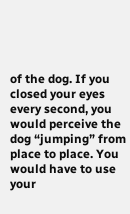of the dog. If you closed your eyes every second, you would perceive the dog “jumping” from place to place. You would have to use your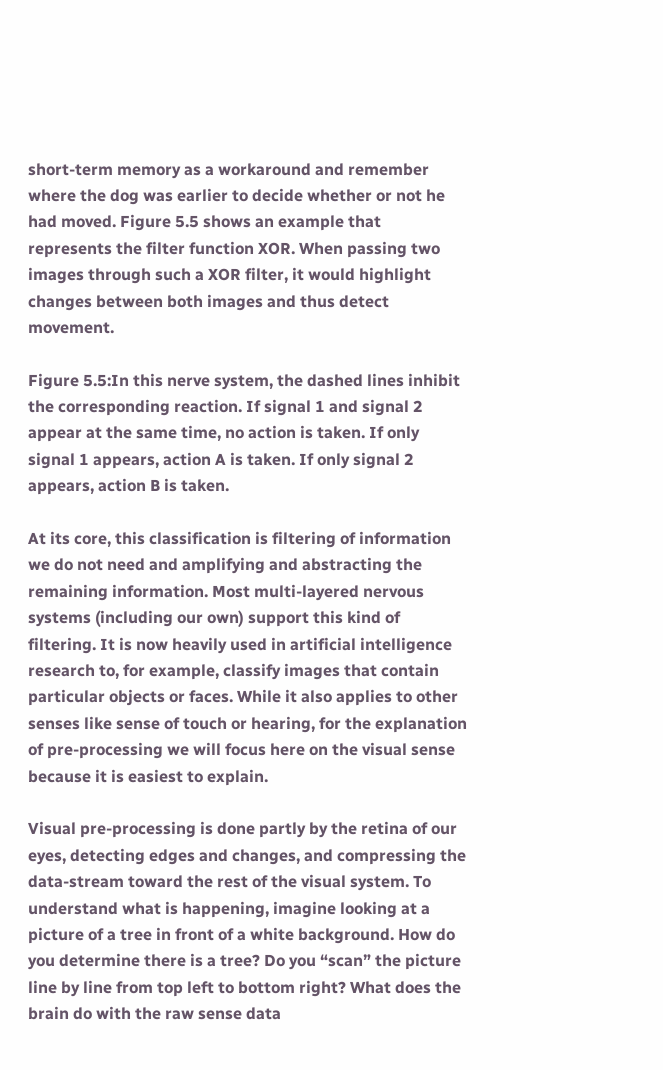short-term memory as a workaround and remember where the dog was earlier to decide whether or not he had moved. Figure 5.5 shows an example that represents the filter function XOR. When passing two images through such a XOR filter, it would highlight changes between both images and thus detect movement.

Figure 5.5:In this nerve system, the dashed lines inhibit the corresponding reaction. If signal 1 and signal 2 appear at the same time, no action is taken. If only signal 1 appears, action A is taken. If only signal 2 appears, action B is taken.

At its core, this classification is filtering of information we do not need and amplifying and abstracting the remaining information. Most multi-layered nervous systems (including our own) support this kind of filtering. It is now heavily used in artificial intelligence research to, for example, classify images that contain particular objects or faces. While it also applies to other senses like sense of touch or hearing, for the explanation of pre-processing we will focus here on the visual sense because it is easiest to explain.

Visual pre-processing is done partly by the retina of our eyes, detecting edges and changes, and compressing the data-stream toward the rest of the visual system. To understand what is happening, imagine looking at a picture of a tree in front of a white background. How do you determine there is a tree? Do you “scan” the picture line by line from top left to bottom right? What does the brain do with the raw sense data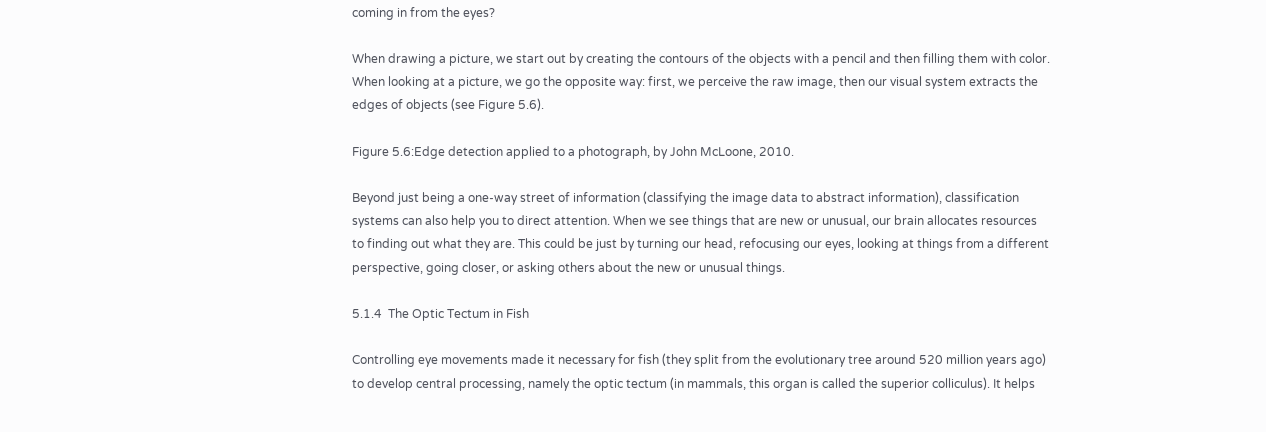coming in from the eyes?

When drawing a picture, we start out by creating the contours of the objects with a pencil and then filling them with color. When looking at a picture, we go the opposite way: first, we perceive the raw image, then our visual system extracts the edges of objects (see Figure 5.6).

Figure 5.6:Edge detection applied to a photograph, by John McLoone, 2010.

Beyond just being a one-way street of information (classifying the image data to abstract information), classification systems can also help you to direct attention. When we see things that are new or unusual, our brain allocates resources to finding out what they are. This could be just by turning our head, refocusing our eyes, looking at things from a different perspective, going closer, or asking others about the new or unusual things.

5.1.4  The Optic Tectum in Fish

Controlling eye movements made it necessary for fish (they split from the evolutionary tree around 520 million years ago) to develop central processing, namely the optic tectum (in mammals, this organ is called the superior colliculus). It helps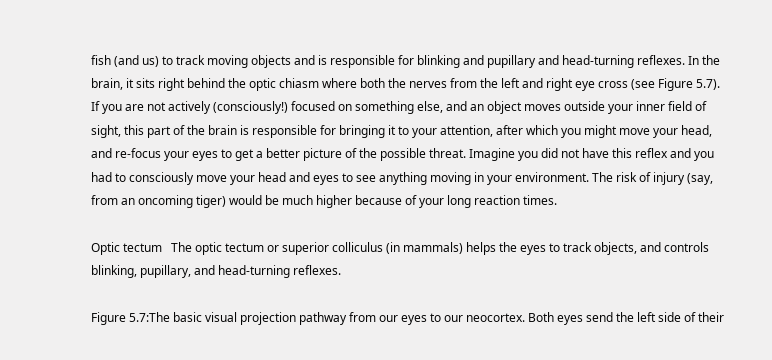fish (and us) to track moving objects and is responsible for blinking and pupillary and head-turning reflexes. In the brain, it sits right behind the optic chiasm where both the nerves from the left and right eye cross (see Figure 5.7). If you are not actively (consciously!) focused on something else, and an object moves outside your inner field of sight, this part of the brain is responsible for bringing it to your attention, after which you might move your head, and re-focus your eyes to get a better picture of the possible threat. Imagine you did not have this reflex and you had to consciously move your head and eyes to see anything moving in your environment. The risk of injury (say, from an oncoming tiger) would be much higher because of your long reaction times.

Optic tectum   The optic tectum or superior colliculus (in mammals) helps the eyes to track objects, and controls blinking, pupillary, and head-turning reflexes.

Figure 5.7:The basic visual projection pathway from our eyes to our neocortex. Both eyes send the left side of their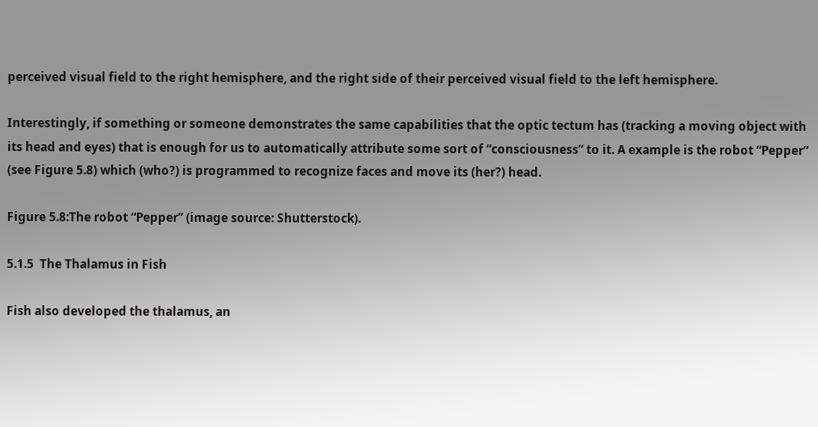perceived visual field to the right hemisphere, and the right side of their perceived visual field to the left hemisphere.

Interestingly, if something or someone demonstrates the same capabilities that the optic tectum has (tracking a moving object with its head and eyes) that is enough for us to automatically attribute some sort of “consciousness” to it. A example is the robot “Pepper” (see Figure 5.8) which (who?) is programmed to recognize faces and move its (her?) head.

Figure 5.8:The robot “Pepper” (image source: Shutterstock).

5.1.5  The Thalamus in Fish

Fish also developed the thalamus, an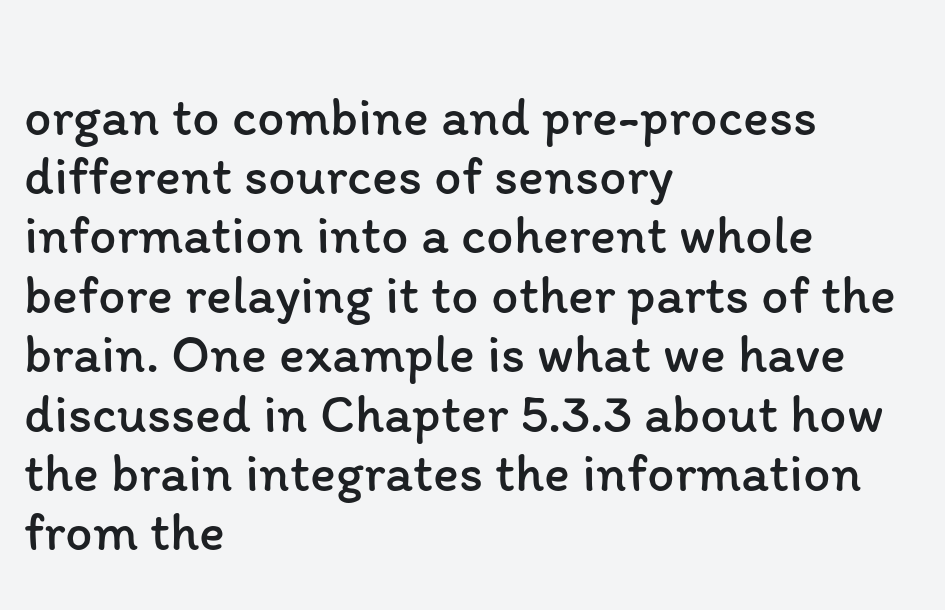organ to combine and pre-process different sources of sensory information into a coherent whole before relaying it to other parts of the brain. One example is what we have discussed in Chapter 5.3.3 about how the brain integrates the information from the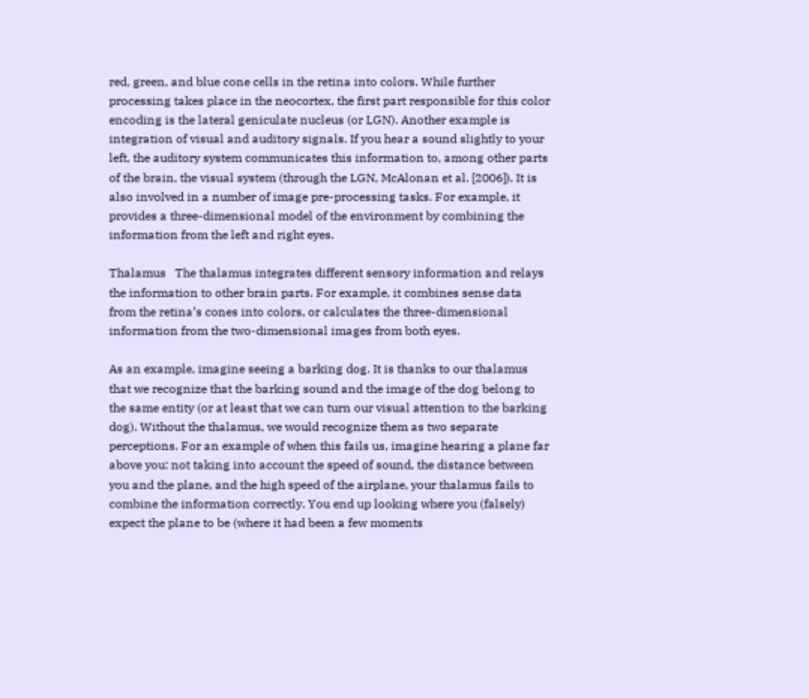red, green, and blue cone cells in the retina into colors. While further processing takes place in the neocortex, the first part responsible for this color encoding is the lateral geniculate nucleus (or LGN). Another example is integration of visual and auditory signals. If you hear a sound slightly to your left, the auditory system communicates this information to, among other parts of the brain, the visual system (through the LGN, McAlonan et al. [2006]). It is also involved in a number of image pre-processing tasks. For example, it provides a three-dimensional model of the environment by combining the information from the left and right eyes.

Thalamus   The thalamus integrates different sensory information and relays the information to other brain parts. For example, it combines sense data from the retina’s cones into colors, or calculates the three-dimensional information from the two-dimensional images from both eyes.

As an example, imagine seeing a barking dog. It is thanks to our thalamus that we recognize that the barking sound and the image of the dog belong to the same entity (or at least that we can turn our visual attention to the barking dog). Without the thalamus, we would recognize them as two separate perceptions. For an example of when this fails us, imagine hearing a plane far above you: not taking into account the speed of sound, the distance between you and the plane, and the high speed of the airplane, your thalamus fails to combine the information correctly. You end up looking where you (falsely) expect the plane to be (where it had been a few moments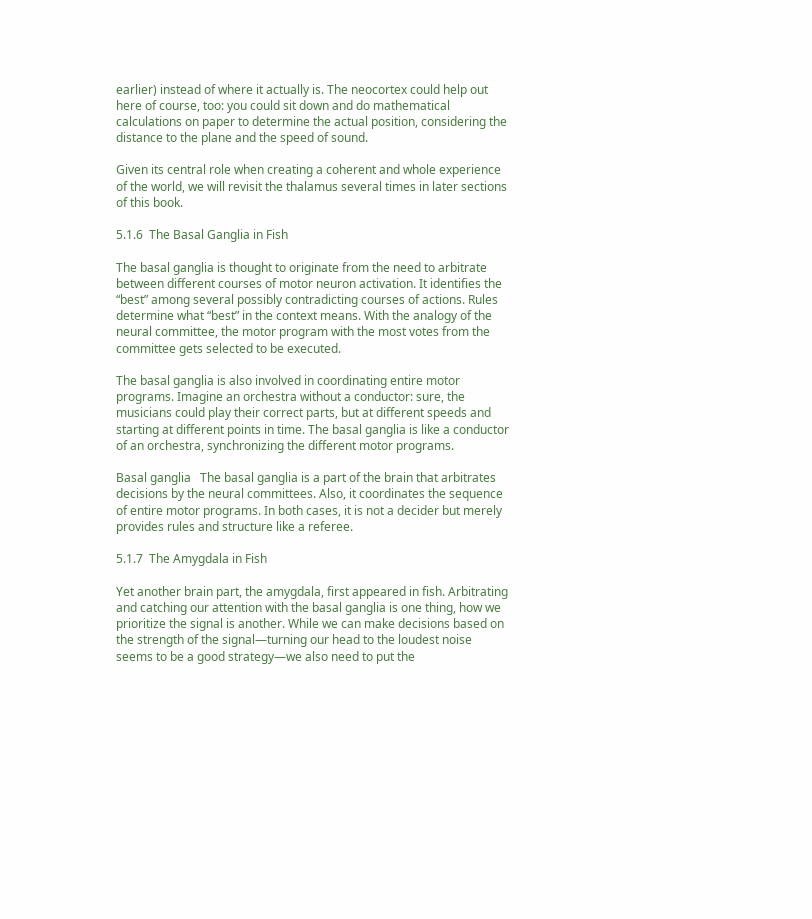earlier) instead of where it actually is. The neocortex could help out here of course, too: you could sit down and do mathematical calculations on paper to determine the actual position, considering the distance to the plane and the speed of sound.

Given its central role when creating a coherent and whole experience of the world, we will revisit the thalamus several times in later sections of this book.

5.1.6  The Basal Ganglia in Fish

The basal ganglia is thought to originate from the need to arbitrate between different courses of motor neuron activation. It identifies the “best” among several possibly contradicting courses of actions. Rules determine what “best” in the context means. With the analogy of the neural committee, the motor program with the most votes from the committee gets selected to be executed.

The basal ganglia is also involved in coordinating entire motor programs. Imagine an orchestra without a conductor: sure, the musicians could play their correct parts, but at different speeds and starting at different points in time. The basal ganglia is like a conductor of an orchestra, synchronizing the different motor programs.

Basal ganglia   The basal ganglia is a part of the brain that arbitrates decisions by the neural committees. Also, it coordinates the sequence of entire motor programs. In both cases, it is not a decider but merely provides rules and structure like a referee.

5.1.7  The Amygdala in Fish

Yet another brain part, the amygdala, first appeared in fish. Arbitrating and catching our attention with the basal ganglia is one thing, how we prioritize the signal is another. While we can make decisions based on the strength of the signal—turning our head to the loudest noise seems to be a good strategy—we also need to put the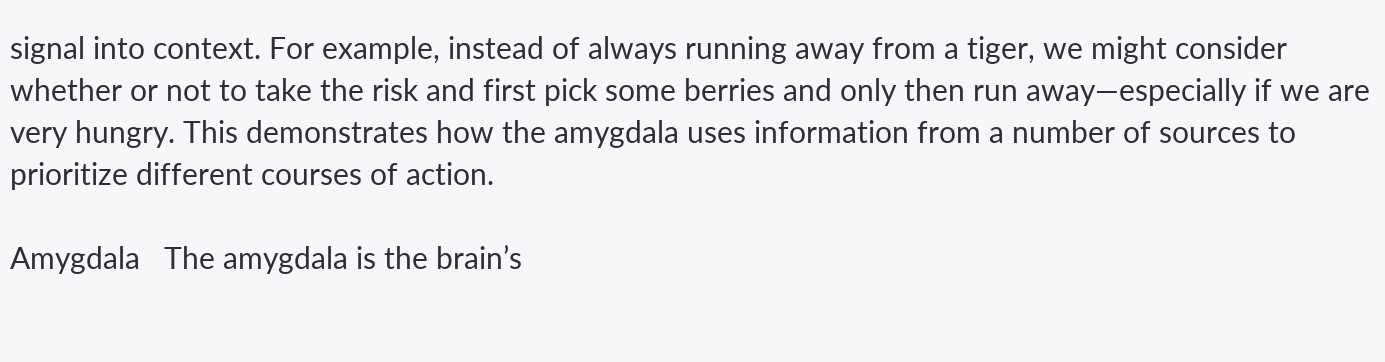signal into context. For example, instead of always running away from a tiger, we might consider whether or not to take the risk and first pick some berries and only then run away—especially if we are very hungry. This demonstrates how the amygdala uses information from a number of sources to prioritize different courses of action.

Amygdala   The amygdala is the brain’s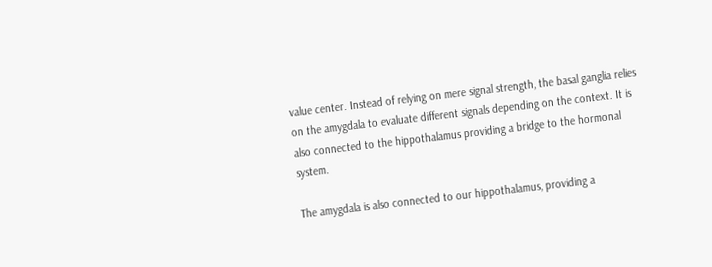value center. Instead of relying on mere signal strength, the basal ganglia relies on the amygdala to evaluate different signals depending on the context. It is also connected to the hippothalamus providing a bridge to the hormonal system.

The amygdala is also connected to our hippothalamus, providing a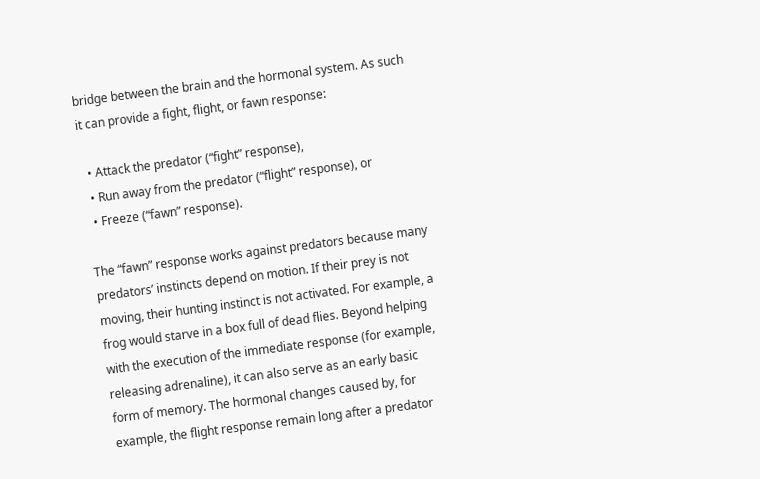bridge between the brain and the hormonal system. As such it can provide a fight, flight, or fawn response:

  • Attack the predator (“fight” response),
  • Run away from the predator (“flight” response), or
  • Freeze (“fawn” response).

The “fawn” response works against predators because many predators’ instincts depend on motion. If their prey is not moving, their hunting instinct is not activated. For example, a frog would starve in a box full of dead flies. Beyond helping with the execution of the immediate response (for example, releasing adrenaline), it can also serve as an early basic form of memory. The hormonal changes caused by, for example, the flight response remain long after a predator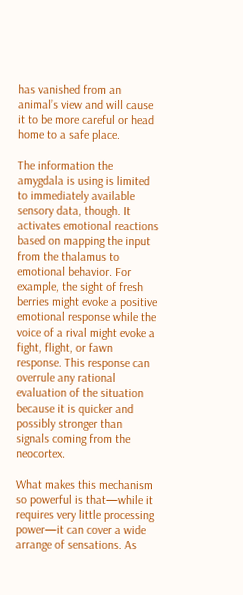has vanished from an animal’s view and will cause it to be more careful or head home to a safe place.

The information the amygdala is using is limited to immediately available sensory data, though. It activates emotional reactions based on mapping the input from the thalamus to emotional behavior. For example, the sight of fresh berries might evoke a positive emotional response while the voice of a rival might evoke a fight, flight, or fawn response. This response can overrule any rational evaluation of the situation because it is quicker and possibly stronger than signals coming from the neocortex.

What makes this mechanism so powerful is that—while it requires very little processing power—it can cover a wide arrange of sensations. As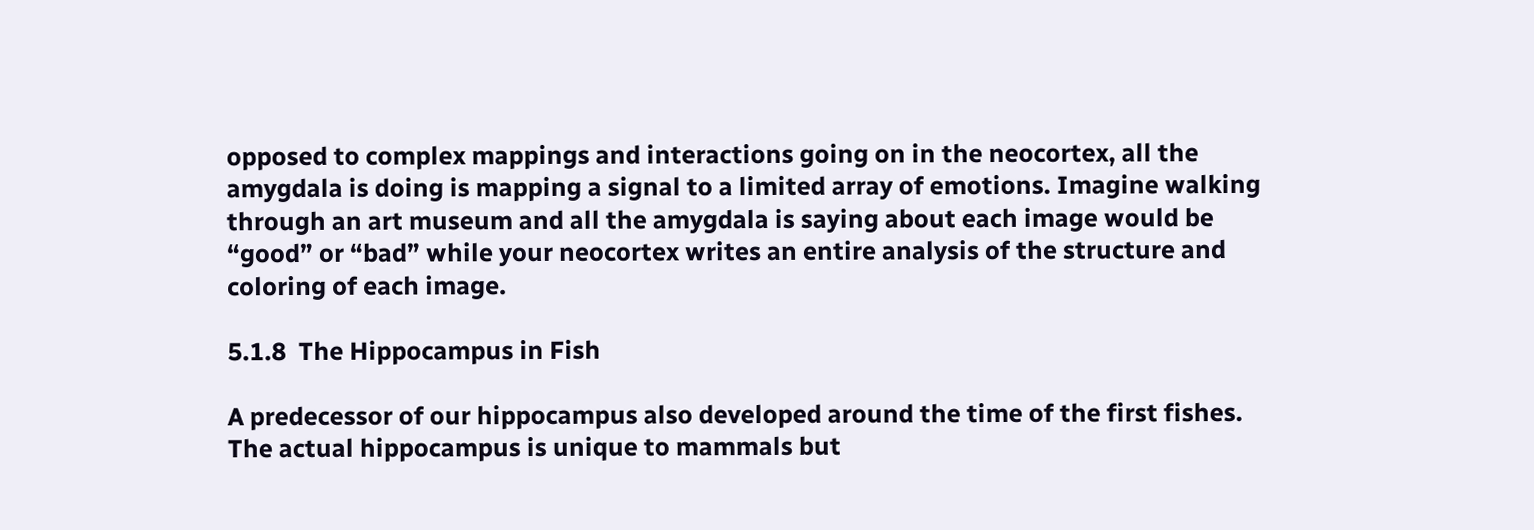opposed to complex mappings and interactions going on in the neocortex, all the amygdala is doing is mapping a signal to a limited array of emotions. Imagine walking through an art museum and all the amygdala is saying about each image would be “good” or “bad” while your neocortex writes an entire analysis of the structure and coloring of each image.

5.1.8  The Hippocampus in Fish

A predecessor of our hippocampus also developed around the time of the first fishes. The actual hippocampus is unique to mammals but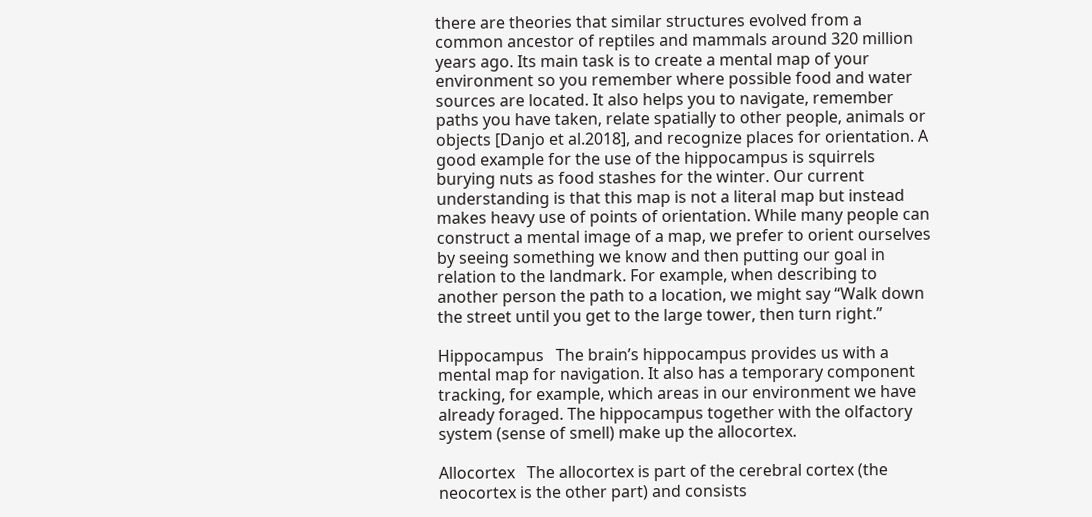there are theories that similar structures evolved from a common ancestor of reptiles and mammals around 320 million years ago. Its main task is to create a mental map of your environment so you remember where possible food and water sources are located. It also helps you to navigate, remember paths you have taken, relate spatially to other people, animals or objects [Danjo et al.2018], and recognize places for orientation. A good example for the use of the hippocampus is squirrels burying nuts as food stashes for the winter. Our current understanding is that this map is not a literal map but instead makes heavy use of points of orientation. While many people can construct a mental image of a map, we prefer to orient ourselves by seeing something we know and then putting our goal in relation to the landmark. For example, when describing to another person the path to a location, we might say “Walk down the street until you get to the large tower, then turn right.”

Hippocampus   The brain’s hippocampus provides us with a mental map for navigation. It also has a temporary component tracking, for example, which areas in our environment we have already foraged. The hippocampus together with the olfactory system (sense of smell) make up the allocortex.

Allocortex   The allocortex is part of the cerebral cortex (the neocortex is the other part) and consists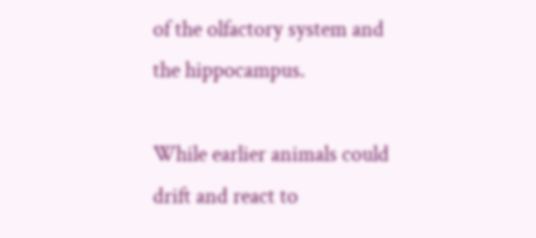of the olfactory system and the hippocampus.

While earlier animals could drift and react to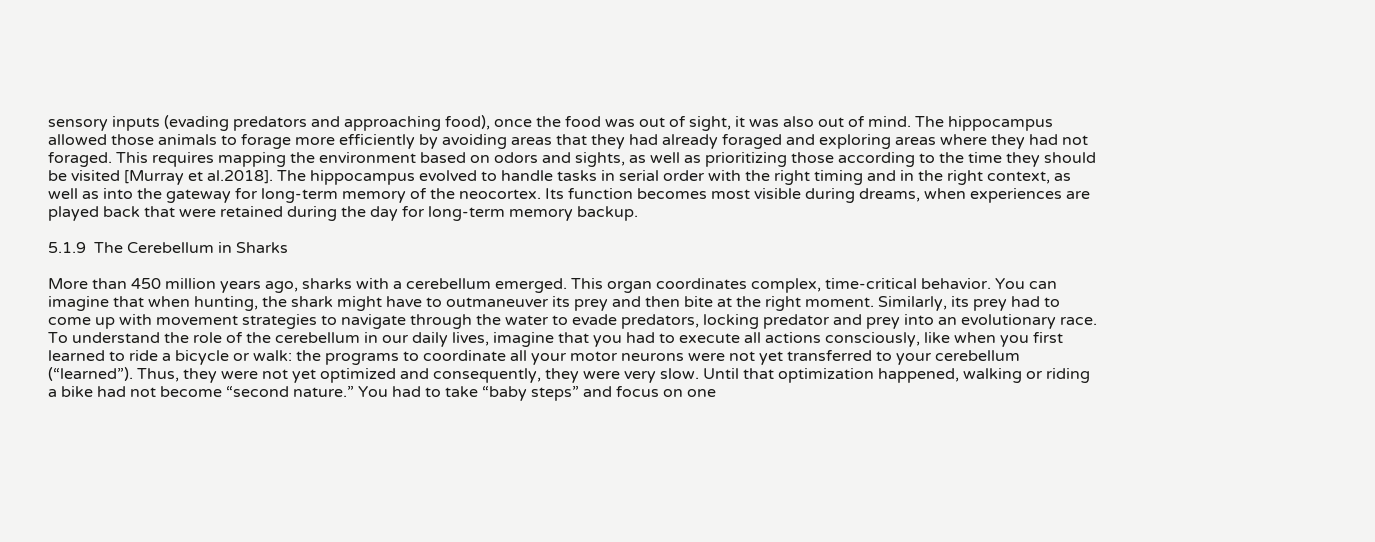sensory inputs (evading predators and approaching food), once the food was out of sight, it was also out of mind. The hippocampus allowed those animals to forage more efficiently by avoiding areas that they had already foraged and exploring areas where they had not foraged. This requires mapping the environment based on odors and sights, as well as prioritizing those according to the time they should be visited [Murray et al.2018]. The hippocampus evolved to handle tasks in serial order with the right timing and in the right context, as well as into the gateway for long-term memory of the neocortex. Its function becomes most visible during dreams, when experiences are played back that were retained during the day for long-term memory backup.

5.1.9  The Cerebellum in Sharks

More than 450 million years ago, sharks with a cerebellum emerged. This organ coordinates complex, time-critical behavior. You can imagine that when hunting, the shark might have to outmaneuver its prey and then bite at the right moment. Similarly, its prey had to come up with movement strategies to navigate through the water to evade predators, locking predator and prey into an evolutionary race. To understand the role of the cerebellum in our daily lives, imagine that you had to execute all actions consciously, like when you first learned to ride a bicycle or walk: the programs to coordinate all your motor neurons were not yet transferred to your cerebellum (“learned”). Thus, they were not yet optimized and consequently, they were very slow. Until that optimization happened, walking or riding a bike had not become “second nature.” You had to take “baby steps” and focus on one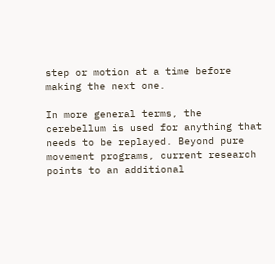step or motion at a time before making the next one.

In more general terms, the cerebellum is used for anything that needs to be replayed. Beyond pure movement programs, current research points to an additional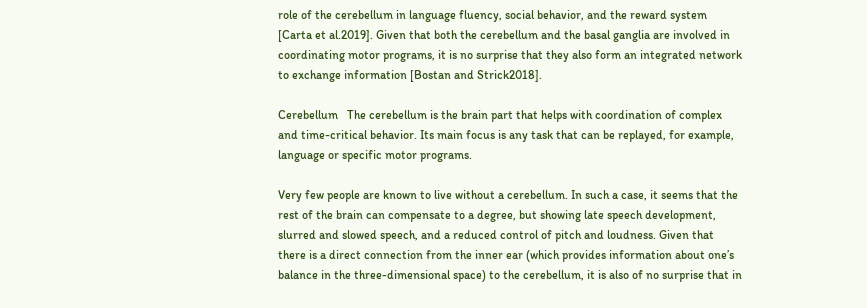role of the cerebellum in language fluency, social behavior, and the reward system [Carta et al.2019]. Given that both the cerebellum and the basal ganglia are involved in coordinating motor programs, it is no surprise that they also form an integrated network to exchange information [Bostan and Strick2018].

Cerebellum   The cerebellum is the brain part that helps with coordination of complex and time-critical behavior. Its main focus is any task that can be replayed, for example, language or specific motor programs.

Very few people are known to live without a cerebellum. In such a case, it seems that the rest of the brain can compensate to a degree, but showing late speech development, slurred and slowed speech, and a reduced control of pitch and loudness. Given that there is a direct connection from the inner ear (which provides information about one’s balance in the three-dimensional space) to the cerebellum, it is also of no surprise that in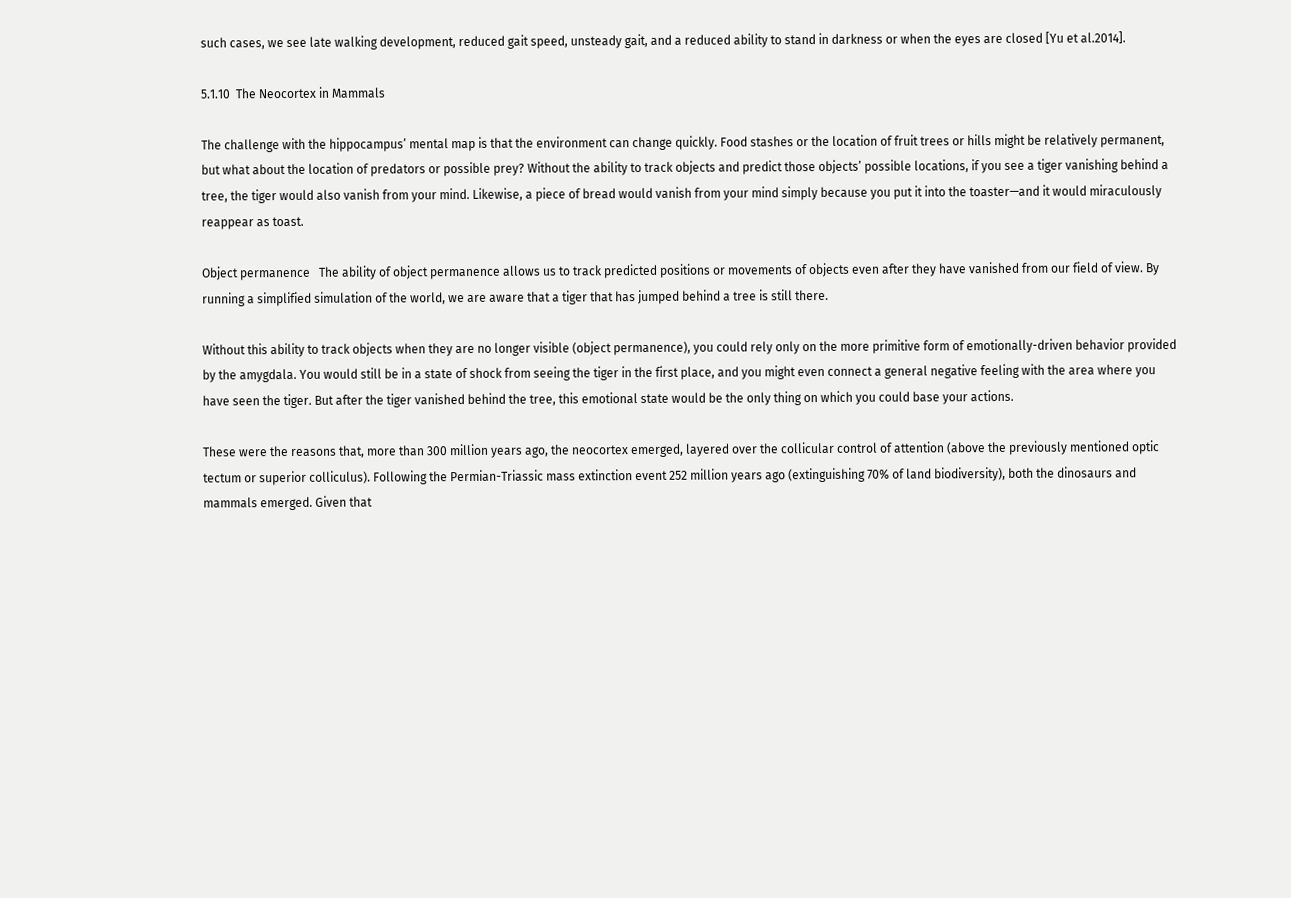such cases, we see late walking development, reduced gait speed, unsteady gait, and a reduced ability to stand in darkness or when the eyes are closed [Yu et al.2014].

5.1.10  The Neocortex in Mammals

The challenge with the hippocampus’ mental map is that the environment can change quickly. Food stashes or the location of fruit trees or hills might be relatively permanent, but what about the location of predators or possible prey? Without the ability to track objects and predict those objects’ possible locations, if you see a tiger vanishing behind a tree, the tiger would also vanish from your mind. Likewise, a piece of bread would vanish from your mind simply because you put it into the toaster—and it would miraculously reappear as toast.

Object permanence   The ability of object permanence allows us to track predicted positions or movements of objects even after they have vanished from our field of view. By running a simplified simulation of the world, we are aware that a tiger that has jumped behind a tree is still there.

Without this ability to track objects when they are no longer visible (object permanence), you could rely only on the more primitive form of emotionally-driven behavior provided by the amygdala. You would still be in a state of shock from seeing the tiger in the first place, and you might even connect a general negative feeling with the area where you have seen the tiger. But after the tiger vanished behind the tree, this emotional state would be the only thing on which you could base your actions.

These were the reasons that, more than 300 million years ago, the neocortex emerged, layered over the collicular control of attention (above the previously mentioned optic tectum or superior colliculus). Following the Permian-Triassic mass extinction event 252 million years ago (extinguishing 70% of land biodiversity), both the dinosaurs and mammals emerged. Given that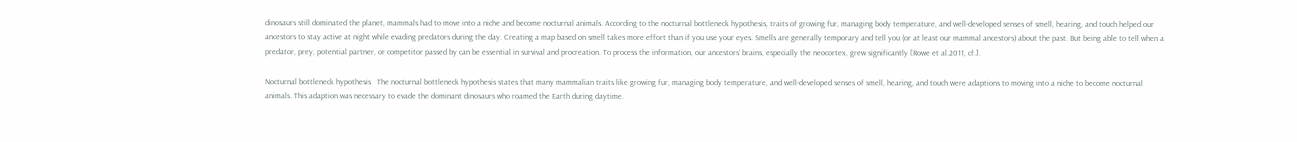dinosaurs still dominated the planet, mammals had to move into a niche and become nocturnal animals. According to the nocturnal bottleneck hypothesis, traits of growing fur, managing body temperature, and well-developed senses of smell, hearing, and touch helped our ancestors to stay active at night while evading predators during the day. Creating a map based on smell takes more effort than if you use your eyes. Smells are generally temporary and tell you (or at least our mammal ancestors) about the past. But being able to tell when a predator, prey, potential partner, or competitor passed by can be essential in survival and procreation. To process the information, our ancestors’ brains, especially the neocortex, grew significantly [Rowe et al.2011, cf.].

Nocturnal bottleneck hypothesis   The nocturnal bottleneck hypothesis states that many mammalian traits like growing fur, managing body temperature, and well-developed senses of smell, hearing, and touch were adaptions to moving into a niche to become nocturnal animals. This adaption was necessary to evade the dominant dinosaurs who roamed the Earth during daytime.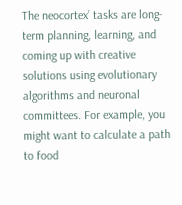The neocortex’ tasks are long-term planning, learning, and coming up with creative solutions using evolutionary algorithms and neuronal committees. For example, you might want to calculate a path to food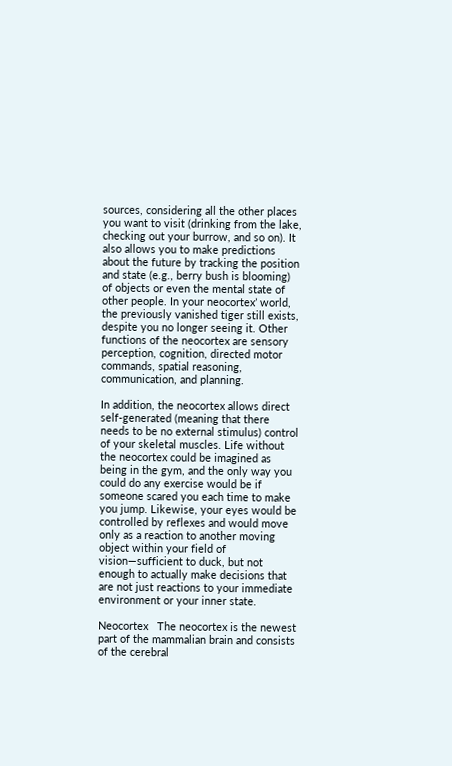sources, considering all the other places you want to visit (drinking from the lake, checking out your burrow, and so on). It also allows you to make predictions about the future by tracking the position and state (e.g., berry bush is blooming) of objects or even the mental state of other people. In your neocortex’ world, the previously vanished tiger still exists, despite you no longer seeing it. Other functions of the neocortex are sensory perception, cognition, directed motor commands, spatial reasoning, communication, and planning.

In addition, the neocortex allows direct self-generated (meaning that there needs to be no external stimulus) control of your skeletal muscles. Life without the neocortex could be imagined as being in the gym, and the only way you could do any exercise would be if someone scared you each time to make you jump. Likewise, your eyes would be controlled by reflexes and would move only as a reaction to another moving object within your field of vision—sufficient to duck, but not enough to actually make decisions that are not just reactions to your immediate environment or your inner state.

Neocortex   The neocortex is the newest part of the mammalian brain and consists of the cerebral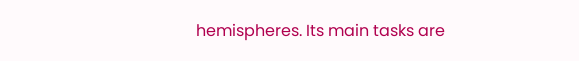hemispheres. Its main tasks are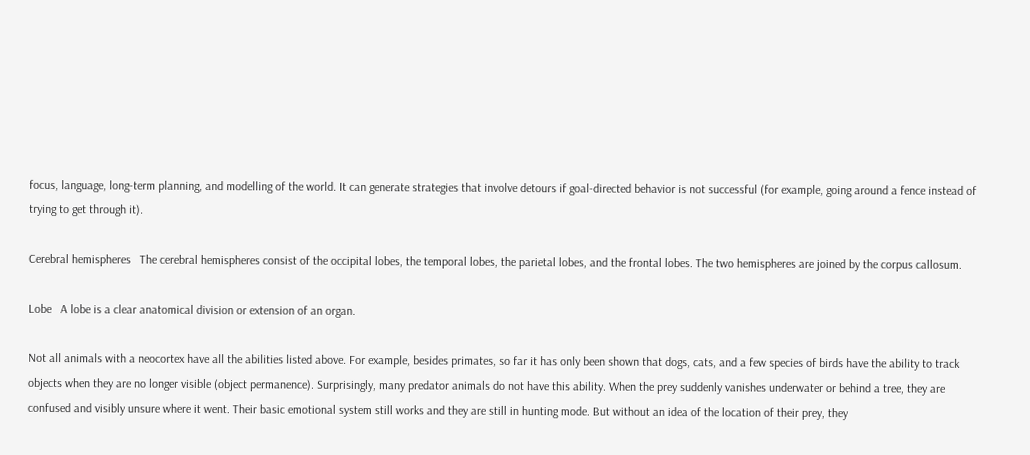focus, language, long-term planning, and modelling of the world. It can generate strategies that involve detours if goal-directed behavior is not successful (for example, going around a fence instead of trying to get through it).

Cerebral hemispheres   The cerebral hemispheres consist of the occipital lobes, the temporal lobes, the parietal lobes, and the frontal lobes. The two hemispheres are joined by the corpus callosum.

Lobe   A lobe is a clear anatomical division or extension of an organ.

Not all animals with a neocortex have all the abilities listed above. For example, besides primates, so far it has only been shown that dogs, cats, and a few species of birds have the ability to track objects when they are no longer visible (object permanence). Surprisingly, many predator animals do not have this ability. When the prey suddenly vanishes underwater or behind a tree, they are confused and visibly unsure where it went. Their basic emotional system still works and they are still in hunting mode. But without an idea of the location of their prey, they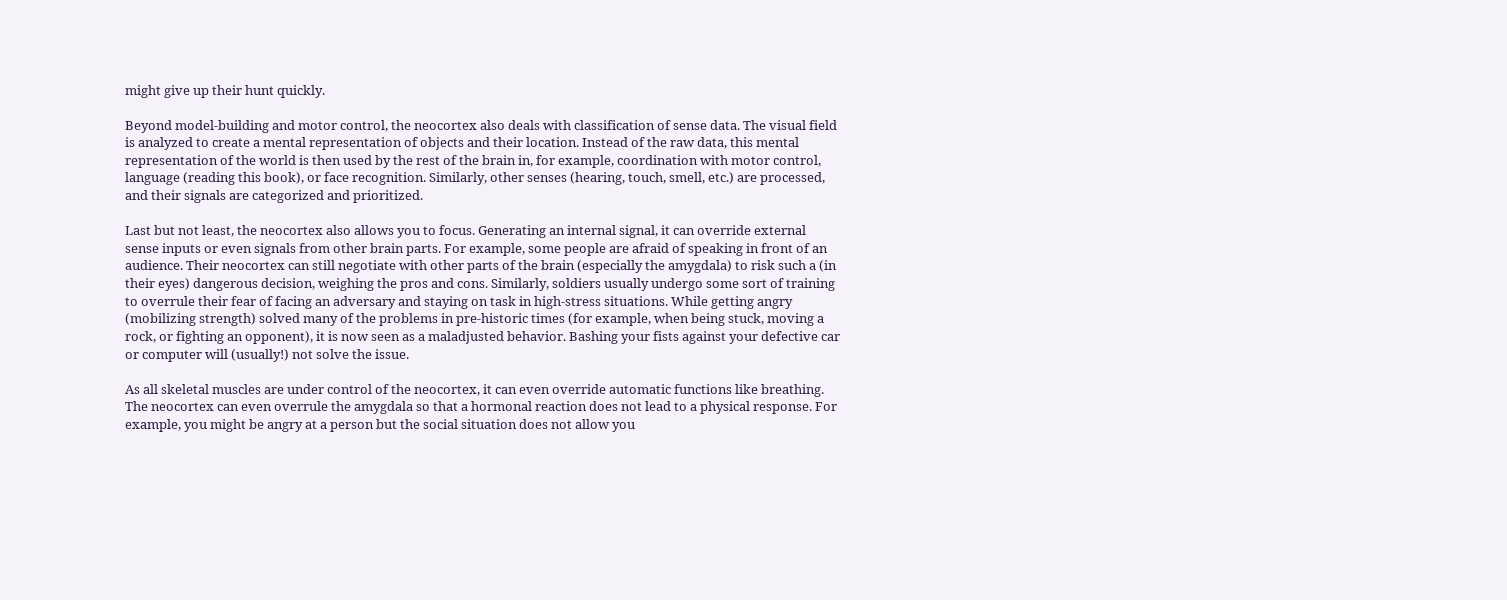might give up their hunt quickly.

Beyond model-building and motor control, the neocortex also deals with classification of sense data. The visual field is analyzed to create a mental representation of objects and their location. Instead of the raw data, this mental representation of the world is then used by the rest of the brain in, for example, coordination with motor control, language (reading this book), or face recognition. Similarly, other senses (hearing, touch, smell, etc.) are processed, and their signals are categorized and prioritized.

Last but not least, the neocortex also allows you to focus. Generating an internal signal, it can override external sense inputs or even signals from other brain parts. For example, some people are afraid of speaking in front of an audience. Their neocortex can still negotiate with other parts of the brain (especially the amygdala) to risk such a (in their eyes) dangerous decision, weighing the pros and cons. Similarly, soldiers usually undergo some sort of training to overrule their fear of facing an adversary and staying on task in high-stress situations. While getting angry (mobilizing strength) solved many of the problems in pre-historic times (for example, when being stuck, moving a rock, or fighting an opponent), it is now seen as a maladjusted behavior. Bashing your fists against your defective car or computer will (usually!) not solve the issue.

As all skeletal muscles are under control of the neocortex, it can even override automatic functions like breathing. The neocortex can even overrule the amygdala so that a hormonal reaction does not lead to a physical response. For example, you might be angry at a person but the social situation does not allow you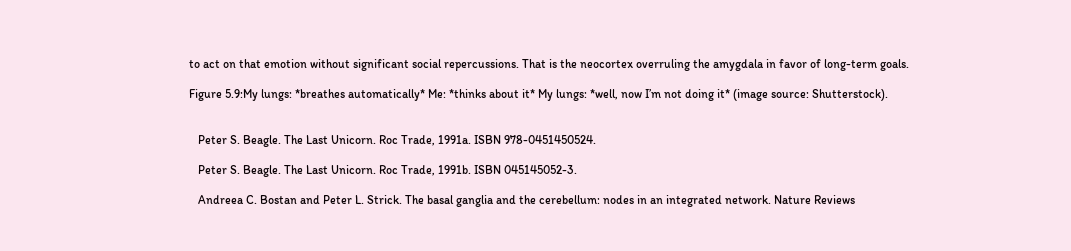to act on that emotion without significant social repercussions. That is the neocortex overruling the amygdala in favor of long-term goals.

Figure 5.9:My lungs: *breathes automatically* Me: *thinks about it* My lungs: *well, now I’m not doing it* (image source: Shutterstock).


   Peter S. Beagle. The Last Unicorn. Roc Trade, 1991a. ISBN 978-0451450524.

   Peter S. Beagle. The Last Unicorn. Roc Trade, 1991b. ISBN 045145052-3.

   Andreea C. Bostan and Peter L. Strick. The basal ganglia and the cerebellum: nodes in an integrated network. Nature Reviews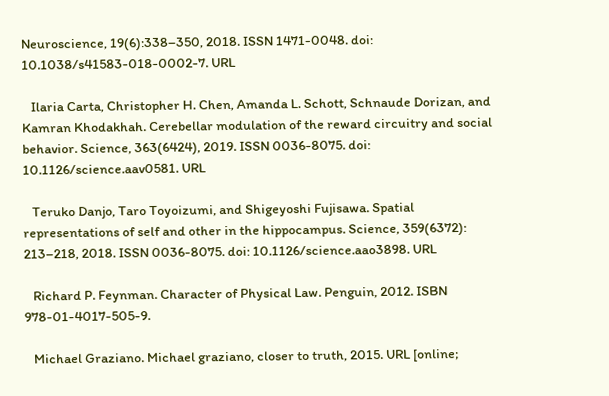Neuroscience, 19(6):338–350, 2018. ISSN 1471-0048. doi: 10.1038/s41583-018-0002-7. URL

   Ilaria Carta, Christopher H. Chen, Amanda L. Schott, Schnaude Dorizan, and Kamran Khodakhah. Cerebellar modulation of the reward circuitry and social behavior. Science, 363(6424), 2019. ISSN 0036-8075. doi: 10.1126/science.aav0581. URL

   Teruko Danjo, Taro Toyoizumi, and Shigeyoshi Fujisawa. Spatial representations of self and other in the hippocampus. Science, 359(6372): 213–218, 2018. ISSN 0036-8075. doi: 10.1126/science.aao3898. URL

   Richard P. Feynman. Character of Physical Law. Penguin, 2012. ISBN 978-01-4017-505-9.

   Michael Graziano. Michael graziano, closer to truth, 2015. URL [online;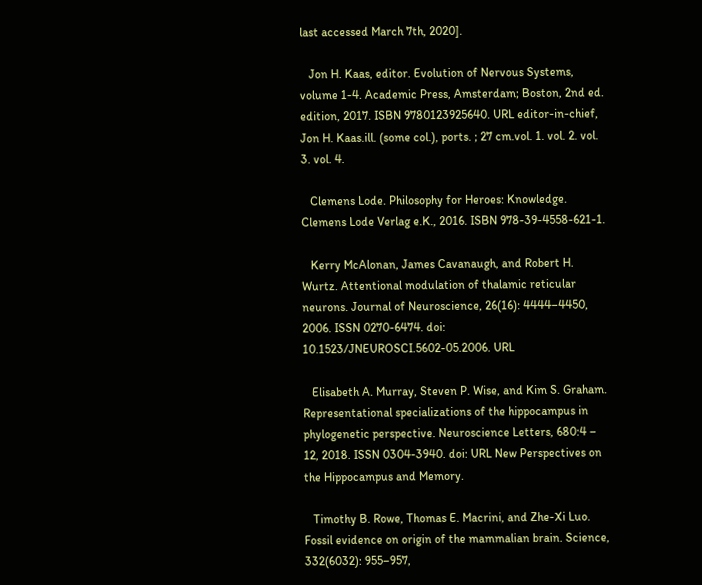last accessed March 7th, 2020].

   Jon H. Kaas, editor. Evolution of Nervous Systems, volume 1-4. Academic Press, Amsterdam; Boston, 2nd ed. edition, 2017. ISBN 9780123925640. URL editor-in-chief, Jon H. Kaas.ill. (some col.), ports. ; 27 cm.vol. 1. vol. 2. vol. 3. vol. 4.

   Clemens Lode. Philosophy for Heroes: Knowledge. Clemens Lode Verlag e.K., 2016. ISBN 978-39-4558-621-1.

   Kerry McAlonan, James Cavanaugh, and Robert H. Wurtz. Attentional modulation of thalamic reticular neurons. Journal of Neuroscience, 26(16): 4444–4450, 2006. ISSN 0270-6474. doi: 10.1523/JNEUROSCI.5602-05.2006. URL

   Elisabeth A. Murray, Steven P. Wise, and Kim S. Graham. Representational specializations of the hippocampus in phylogenetic perspective. Neuroscience Letters, 680:4 – 12, 2018. ISSN 0304-3940. doi: URL New Perspectives on the Hippocampus and Memory.

   Timothy B. Rowe, Thomas E. Macrini, and Zhe-Xi Luo. Fossil evidence on origin of the mammalian brain. Science, 332(6032): 955–957,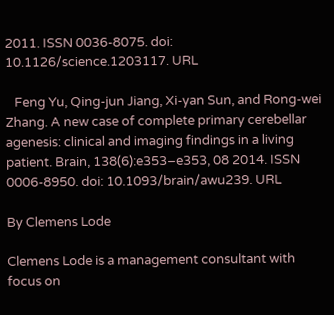2011. ISSN 0036-8075. doi: 10.1126/science.1203117. URL

   Feng Yu, Qing-jun Jiang, Xi-yan Sun, and Rong-wei Zhang. A new case of complete primary cerebellar agenesis: clinical and imaging findings in a living patient. Brain, 138(6):e353–e353, 08 2014. ISSN 0006-8950. doi: 10.1093/brain/awu239. URL

By Clemens Lode

Clemens Lode is a management consultant with focus on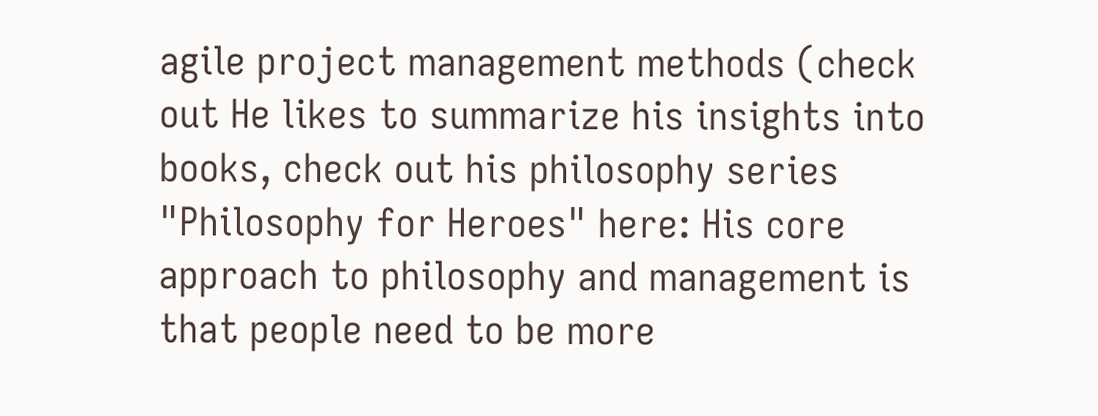agile project management methods (check out He likes to summarize his insights into books, check out his philosophy series "Philosophy for Heroes" here: His core approach to philosophy and management is that people need to be more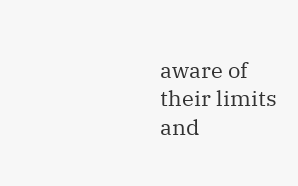aware of their limits and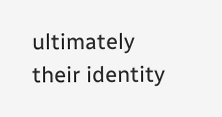ultimately their identity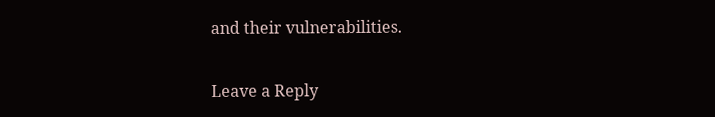and their vulnerabilities.

Leave a Reply